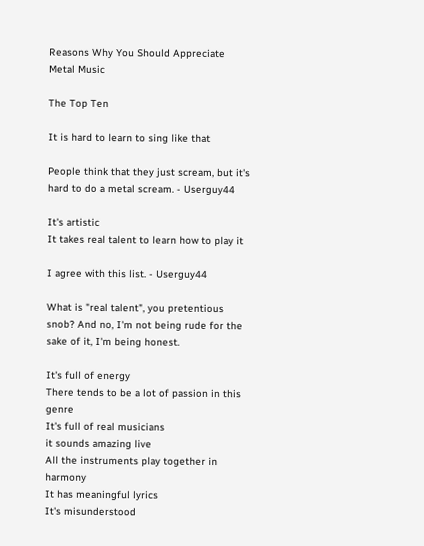Reasons Why You Should Appreciate Metal Music

The Top Ten

It is hard to learn to sing like that

People think that they just scream, but it's hard to do a metal scream. - Userguy44

It's artistic
It takes real talent to learn how to play it

I agree with this list. - Userguy44

What is "real talent", you pretentious snob? And no, I'm not being rude for the sake of it, I'm being honest.

It's full of energy
There tends to be a lot of passion in this genre
It's full of real musicians
it sounds amazing live
All the instruments play together in harmony
It has meaningful lyrics
It's misunderstood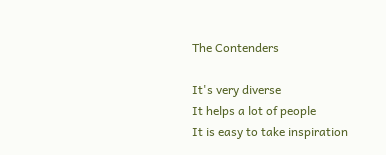The Contenders

It's very diverse
It helps a lot of people
It is easy to take inspiration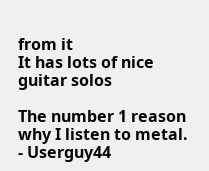from it
It has lots of nice guitar solos

The number 1 reason why I listen to metal. - Userguy44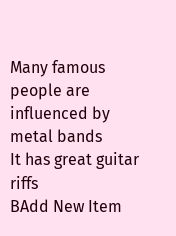Many famous people are influenced by metal bands
It has great guitar riffs
BAdd New Item